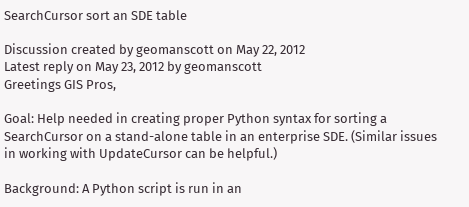SearchCursor sort an SDE table

Discussion created by geomanscott on May 22, 2012
Latest reply on May 23, 2012 by geomanscott
Greetings GIS Pros,

Goal: Help needed in creating proper Python syntax for sorting a SearchCursor on a stand-alone table in an enterprise SDE. (Similar issues in working with UpdateCursor can be helpful.)

Background: A Python script is run in an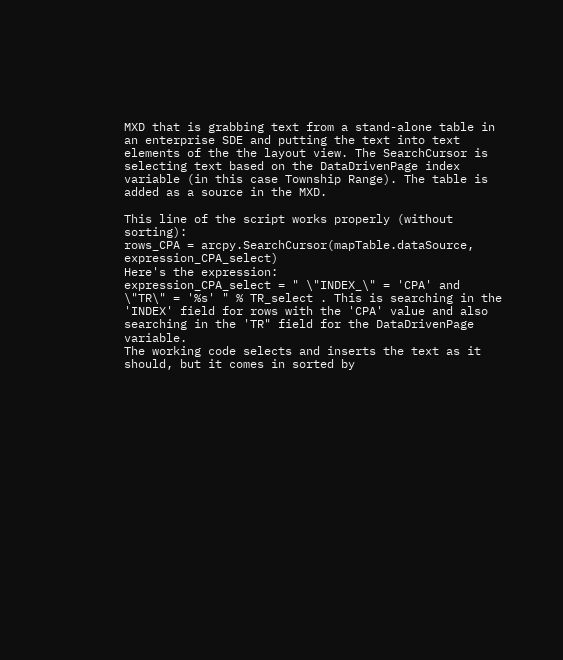MXD that is grabbing text from a stand-alone table in an enterprise SDE and putting the text into text elements of the the layout view. The SearchCursor is selecting text based on the DataDrivenPage index variable (in this case Township Range). The table is added as a source in the MXD.

This line of the script works properly (without sorting):
rows_CPA = arcpy.SearchCursor(mapTable.dataSource, expression_CPA_select)
Here's the expression:
expression_CPA_select = " \"INDEX_\" = 'CPA' and \"TR\" = '%s' " % TR_select . This is searching in the 'INDEX' field for rows with the 'CPA' value and also searching in the 'TR" field for the DataDrivenPage variable.
The working code selects and inserts the text as it should, but it comes in sorted by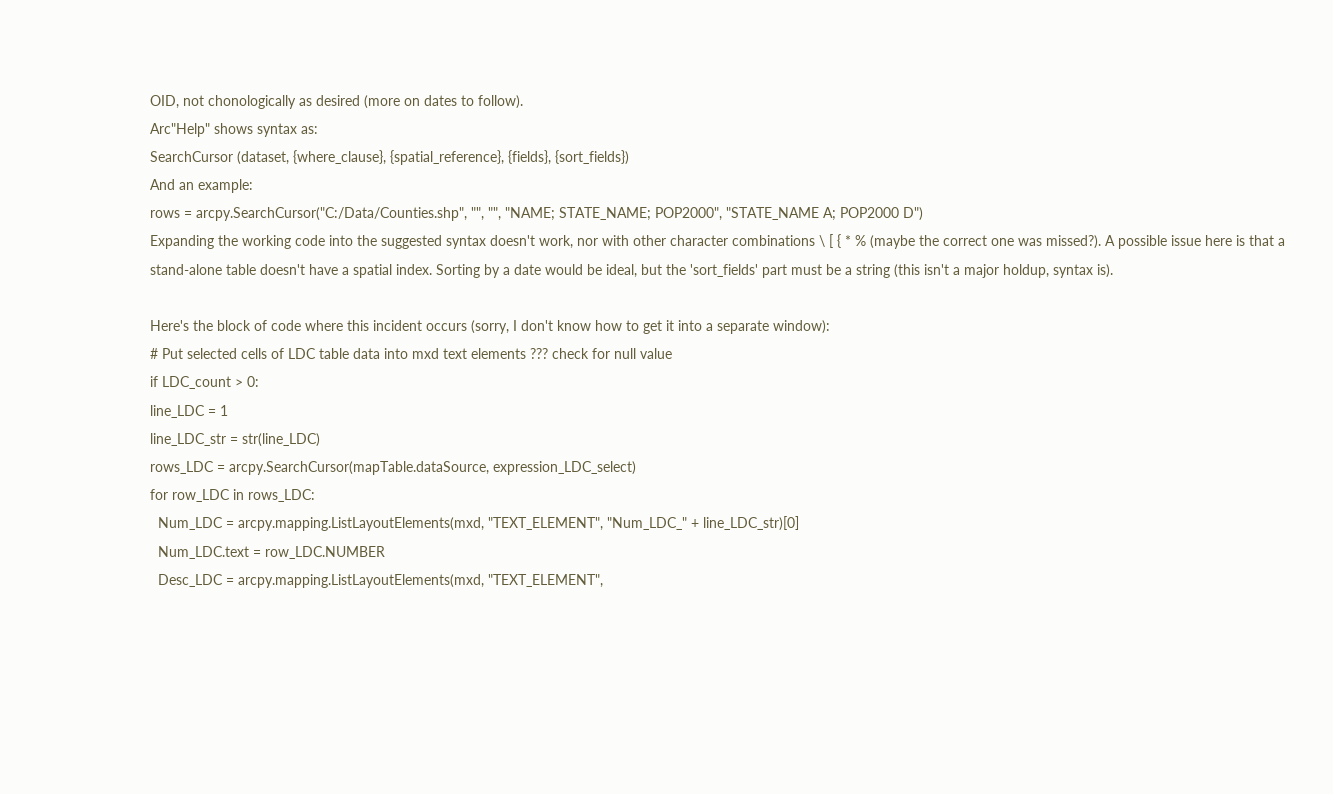OID, not chonologically as desired (more on dates to follow).
Arc"Help" shows syntax as:
SearchCursor (dataset, {where_clause}, {spatial_reference}, {fields}, {sort_fields})
And an example:
rows = arcpy.SearchCursor("C:/Data/Counties.shp", "", "", "NAME; STATE_NAME; POP2000", "STATE_NAME A; POP2000 D")
Expanding the working code into the suggested syntax doesn't work, nor with other character combinations \ [ { * % (maybe the correct one was missed?). A possible issue here is that a stand-alone table doesn't have a spatial index. Sorting by a date would be ideal, but the 'sort_fields' part must be a string (this isn't a major holdup, syntax is).

Here's the block of code where this incident occurs (sorry, I don't know how to get it into a separate window):
# Put selected cells of LDC table data into mxd text elements ??? check for null value
if LDC_count > 0:
line_LDC = 1
line_LDC_str = str(line_LDC)
rows_LDC = arcpy.SearchCursor(mapTable.dataSource, expression_LDC_select)
for row_LDC in rows_LDC:
  Num_LDC = arcpy.mapping.ListLayoutElements(mxd, "TEXT_ELEMENT", "Num_LDC_" + line_LDC_str)[0]
  Num_LDC.text = row_LDC.NUMBER
  Desc_LDC = arcpy.mapping.ListLayoutElements(mxd, "TEXT_ELEMENT",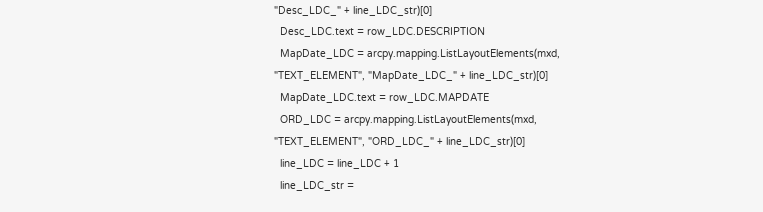"Desc_LDC_" + line_LDC_str)[0]
  Desc_LDC.text = row_LDC.DESCRIPTION
  MapDate_LDC = arcpy.mapping.ListLayoutElements(mxd, "TEXT_ELEMENT", "MapDate_LDC_" + line_LDC_str)[0]
  MapDate_LDC.text = row_LDC.MAPDATE
  ORD_LDC = arcpy.mapping.ListLayoutElements(mxd, "TEXT_ELEMENT", "ORD_LDC_" + line_LDC_str)[0]
  line_LDC = line_LDC + 1
  line_LDC_str =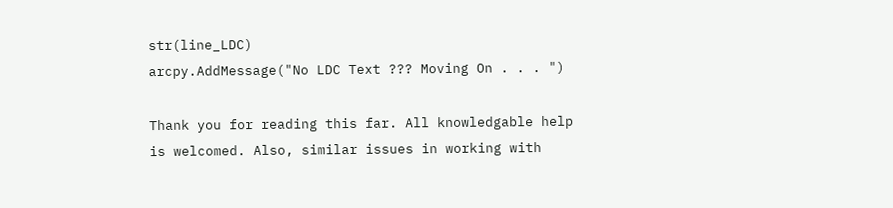str(line_LDC)
arcpy.AddMessage("No LDC Text ??? Moving On . . . ")

Thank you for reading this far. All knowledgable help is welcomed. Also, similar issues in working with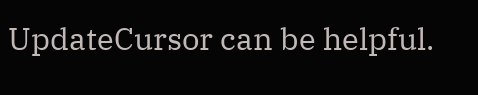UpdateCursor can be helpful.